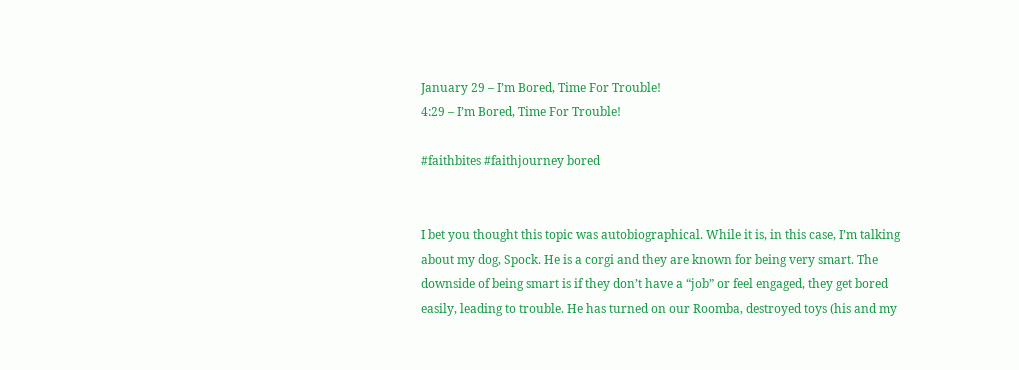January 29 – I’m Bored, Time For Trouble!
4:29 – I’m Bored, Time For Trouble!

#faithbites #faithjourney bored


I bet you thought this topic was autobiographical. While it is, in this case, I’m talking about my dog, Spock. He is a corgi and they are known for being very smart. The downside of being smart is if they don’t have a “job” or feel engaged, they get bored easily, leading to trouble. He has turned on our Roomba, destroyed toys (his and my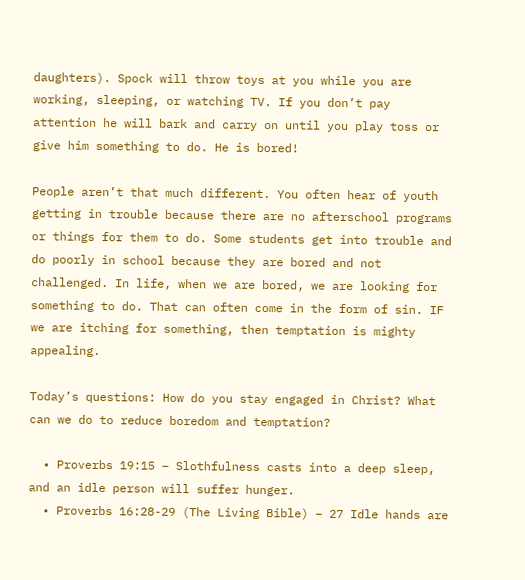daughters). Spock will throw toys at you while you are working, sleeping, or watching TV. If you don’t pay attention he will bark and carry on until you play toss or give him something to do. He is bored!

People aren’t that much different. You often hear of youth getting in trouble because there are no afterschool programs or things for them to do. Some students get into trouble and do poorly in school because they are bored and not challenged. In life, when we are bored, we are looking for something to do. That can often come in the form of sin. IF we are itching for something, then temptation is mighty appealing.

Today’s questions: How do you stay engaged in Christ? What can we do to reduce boredom and temptation?

  • Proverbs 19:15 – Slothfulness casts into a deep sleep, and an idle person will suffer hunger.
  • Proverbs 16:28-29 (The Living Bible) – 27 Idle hands are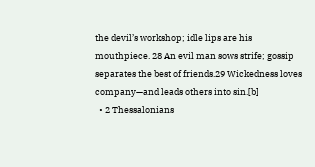the devil’s workshop; idle lips are his mouthpiece. 28 An evil man sows strife; gossip separates the best of friends.29 Wickedness loves company—and leads others into sin.[b]
  • 2 Thessalonians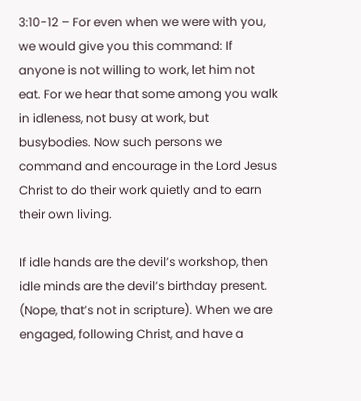3:10-12 – For even when we were with you, we would give you this command: If anyone is not willing to work, let him not eat. For we hear that some among you walk in idleness, not busy at work, but busybodies. Now such persons we command and encourage in the Lord Jesus Christ to do their work quietly and to earn their own living.

If idle hands are the devil’s workshop, then idle minds are the devil’s birthday present. (Nope, that’s not in scripture). When we are engaged, following Christ, and have a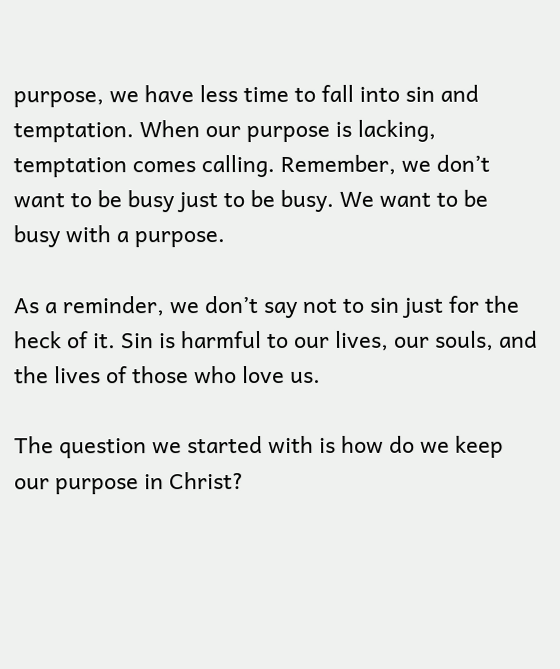purpose, we have less time to fall into sin and temptation. When our purpose is lacking, temptation comes calling. Remember, we don’t want to be busy just to be busy. We want to be busy with a purpose.

As a reminder, we don’t say not to sin just for the heck of it. Sin is harmful to our lives, our souls, and the lives of those who love us.

The question we started with is how do we keep our purpose in Christ?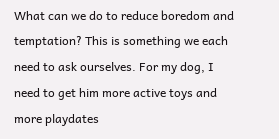What can we do to reduce boredom and temptation? This is something we each need to ask ourselves. For my dog, I need to get him more active toys and more playdates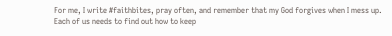For me, I write #faithbites, pray often, and remember that my God forgives when I mess up. Each of us needs to find out how to keep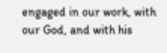engaged in our work, with our God, and with his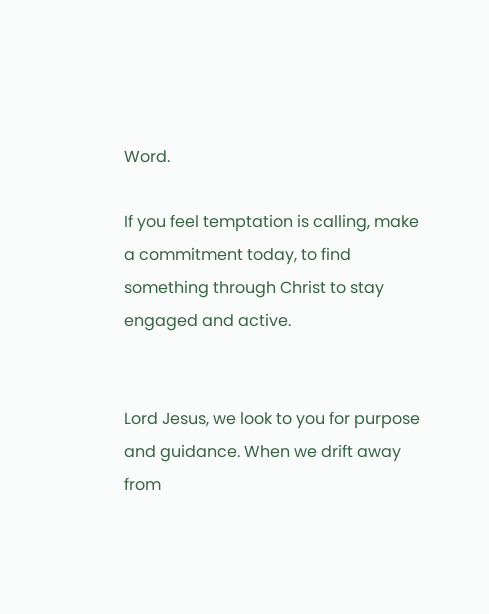Word.

If you feel temptation is calling, make a commitment today, to find something through Christ to stay engaged and active.


Lord Jesus, we look to you for purpose and guidance. When we drift away from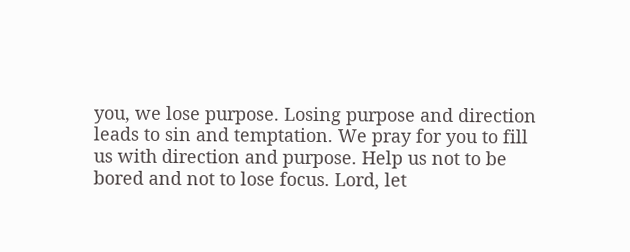you, we lose purpose. Losing purpose and direction leads to sin and temptation. We pray for you to fill us with direction and purpose. Help us not to be bored and not to lose focus. Lord, let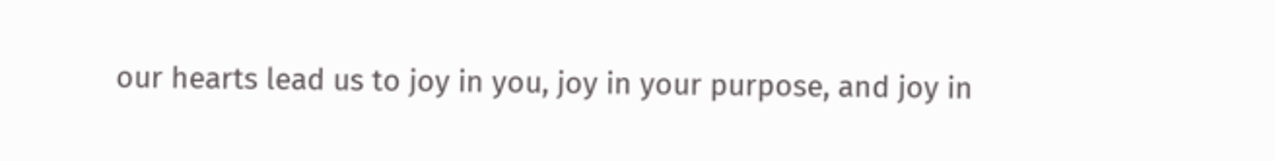our hearts lead us to joy in you, joy in your purpose, and joy in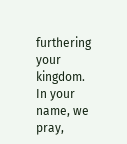furthering your kingdom. In your name, we pray,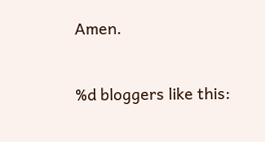Amen.

%d bloggers like this: